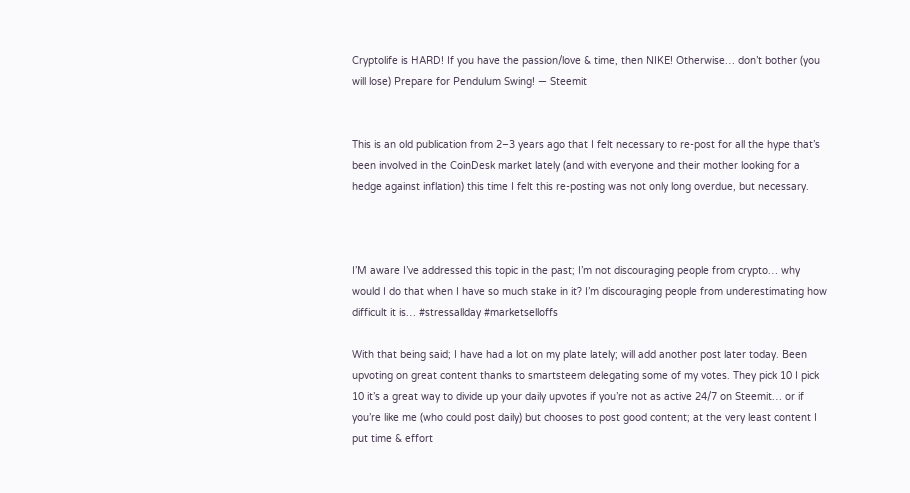Cryptolife is HARD! If you have the passion/love & time, then NIKE! Otherwise… don’t bother (you will lose) Prepare for Pendulum Swing! — Steemit


This is an old publication from 2–3 years ago that I felt necessary to re-post for all the hype that’s been involved in the CoinDesk market lately (and with everyone and their mother looking for a hedge against inflation) this time I felt this re-posting was not only long overdue, but necessary.



I’M aware I’ve addressed this topic in the past; I’m not discouraging people from crypto… why would I do that when I have so much stake in it? I’m discouraging people from underestimating how difficult it is… #stressallday #marketselloffs

With that being said; I have had a lot on my plate lately; will add another post later today. Been upvoting on great content thanks to smartsteem delegating some of my votes. They pick 10 I pick 10 it’s a great way to divide up your daily upvotes if you’re not as active 24/7 on Steemit… or if you’re like me (who could post daily) but chooses to post good content; at the very least content I put time & effort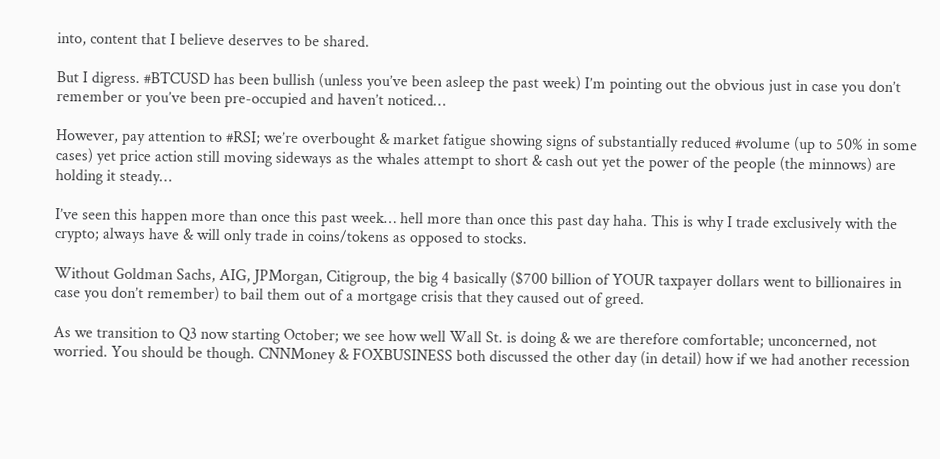into, content that I believe deserves to be shared.

But I digress. #BTCUSD has been bullish (unless you’ve been asleep the past week) I’m pointing out the obvious just in case you don’t remember or you’ve been pre-occupied and haven’t noticed…

However, pay attention to #RSI; we’re overbought & market fatigue showing signs of substantially reduced #volume (up to 50% in some cases) yet price action still moving sideways as the whales attempt to short & cash out yet the power of the people (the minnows) are holding it steady…

I’ve seen this happen more than once this past week… hell more than once this past day haha. This is why I trade exclusively with the crypto; always have & will only trade in coins/tokens as opposed to stocks.

Without Goldman Sachs, AIG, JPMorgan, Citigroup, the big 4 basically ($700 billion of YOUR taxpayer dollars went to billionaires in case you don’t remember) to bail them out of a mortgage crisis that they caused out of greed.

As we transition to Q3 now starting October; we see how well Wall St. is doing & we are therefore comfortable; unconcerned, not worried. You should be though. CNNMoney & FOXBUSINESS both discussed the other day (in detail) how if we had another recession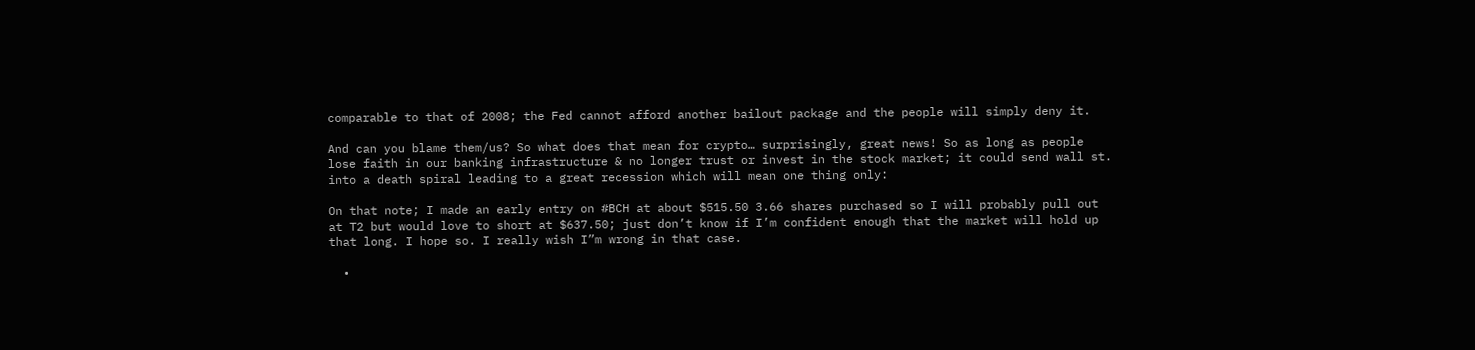comparable to that of 2008; the Fed cannot afford another bailout package and the people will simply deny it.

And can you blame them/us? So what does that mean for crypto… surprisingly, great news! So as long as people lose faith in our banking infrastructure & no longer trust or invest in the stock market; it could send wall st. into a death spiral leading to a great recession which will mean one thing only:

On that note; I made an early entry on #BCH at about $515.50 3.66 shares purchased so I will probably pull out at T2 but would love to short at $637.50; just don’t know if I’m confident enough that the market will hold up that long. I hope so. I really wish I”m wrong in that case.

  •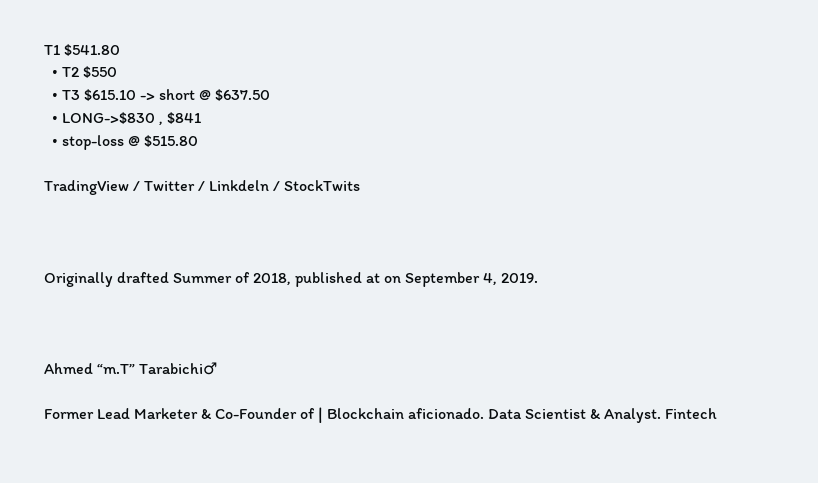T1 $541.80
  • T2 $550
  • T3 $615.10 -> short @ $637.50
  • LONG->$830 , $841
  • stop-loss @ $515.80

TradingView / Twitter / Linkdeln / StockTwits



Originally drafted Summer of 2018, published at on September 4, 2019.



Ahmed “m.T” Tarabichi♂

Former Lead Marketer & Co-Founder of | Blockchain aficionado. Data Scientist & Analyst. Fintech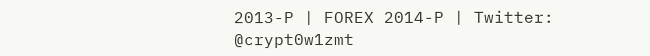2013-P | FOREX 2014-P | Twitter: @crypt0w1zmt